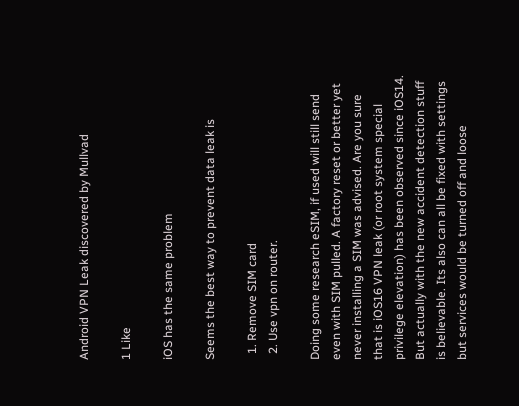Android VPN Leak discovered by Mullvad

1 Like

iOS has the same problem

Seems the best way to prevent data leak is

  1. Remove SIM card
  2. Use vpn on router.

Doing some research eSIM, if used will still send even with SIM pulled. A factory reset or better yet never installing a SIM was advised. Are you sure that is iOS16 VPN leak (or root system special privilege elevation) has been observed since iOS14. But actually with the new accident detection stuff is believable. Its also can all be fixed with settings but services would be turned off and loose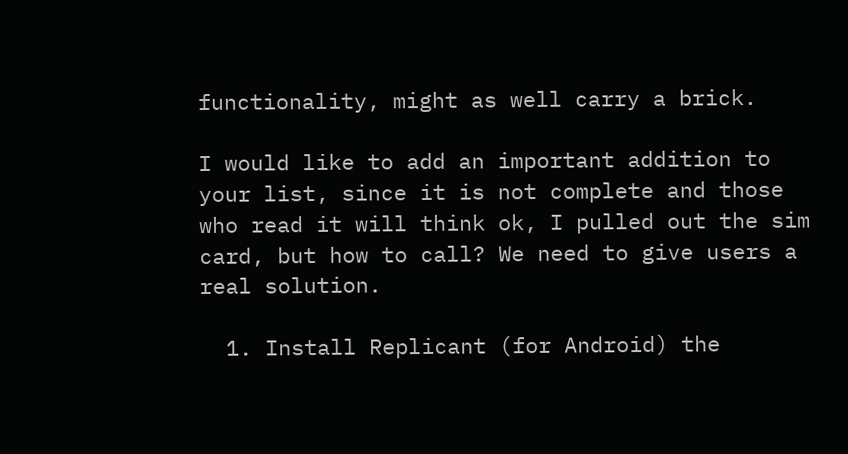functionality, might as well carry a brick.

I would like to add an important addition to your list, since it is not complete and those who read it will think ok, I pulled out the sim card, but how to call? We need to give users a real solution.

  1. Install Replicant (for Android) the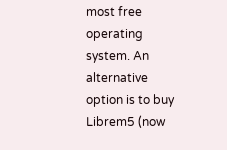most free operating system. An alternative option is to buy Librem5 (now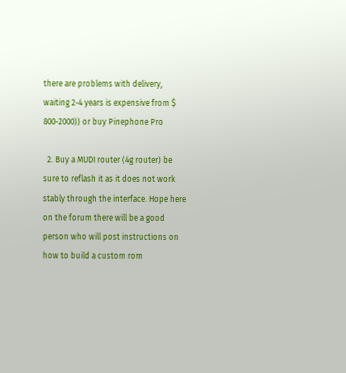there are problems with delivery, waiting 2-4 years is expensive from $ 800-2000)) or buy Pinephone Pro

  2. Buy a MUDI router (4g router) be sure to reflash it as it does not work stably through the interface. Hope here on the forum there will be a good person who will post instructions on how to build a custom rom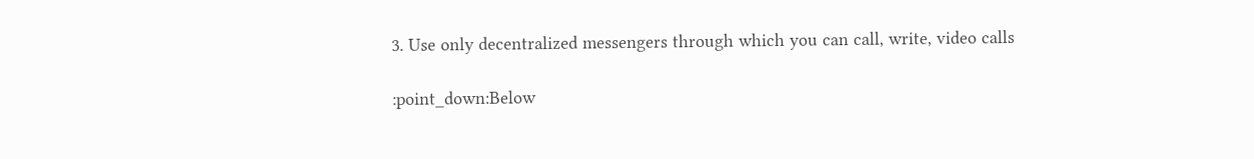3. Use only decentralized messengers through which you can call, write, video calls

:point_down:Below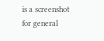is a screenshot for general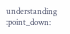understanding :point_down: